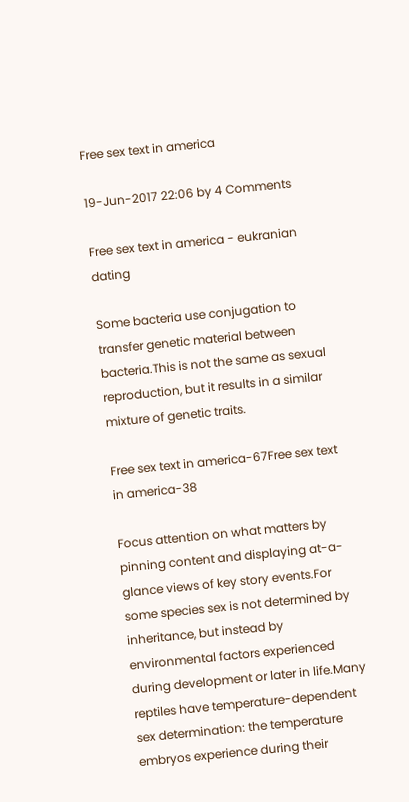Free sex text in america

19-Jun-2017 22:06 by 4 Comments

Free sex text in america - eukranian dating

Some bacteria use conjugation to transfer genetic material between bacteria.This is not the same as sexual reproduction, but it results in a similar mixture of genetic traits.

Free sex text in america-67Free sex text in america-38

Focus attention on what matters by pinning content and displaying at-a-glance views of key story events.For some species sex is not determined by inheritance, but instead by environmental factors experienced during development or later in life.Many reptiles have temperature-dependent sex determination: the temperature embryos experience during their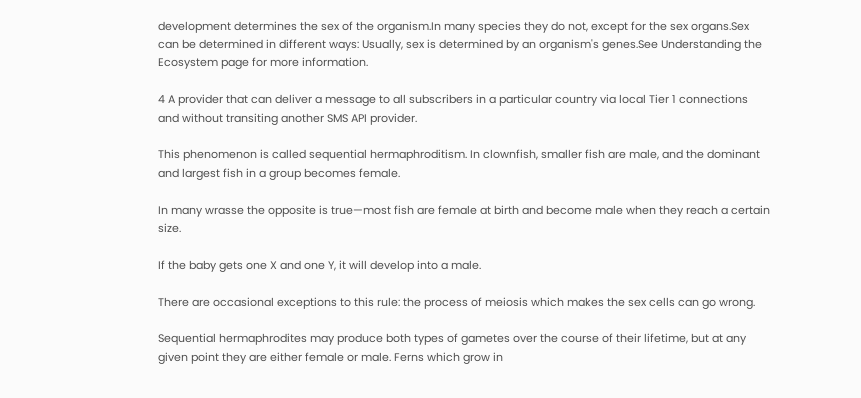development determines the sex of the organism.In many species they do not, except for the sex organs.Sex can be determined in different ways: Usually, sex is determined by an organism's genes.See Understanding the Ecosystem page for more information.

4 A provider that can deliver a message to all subscribers in a particular country via local Tier 1 connections and without transiting another SMS API provider.

This phenomenon is called sequential hermaphroditism. In clownfish, smaller fish are male, and the dominant and largest fish in a group becomes female.

In many wrasse the opposite is true—most fish are female at birth and become male when they reach a certain size.

If the baby gets one X and one Y, it will develop into a male.

There are occasional exceptions to this rule: the process of meiosis which makes the sex cells can go wrong.

Sequential hermaphrodites may produce both types of gametes over the course of their lifetime, but at any given point they are either female or male. Ferns which grow in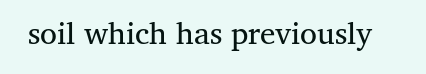soil which has previously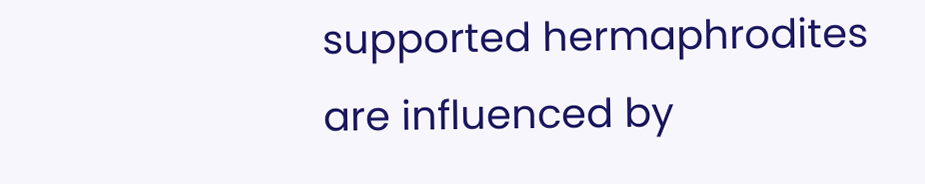supported hermaphrodites are influenced by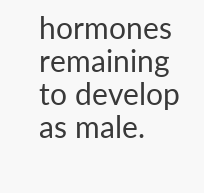hormones remaining to develop as male.